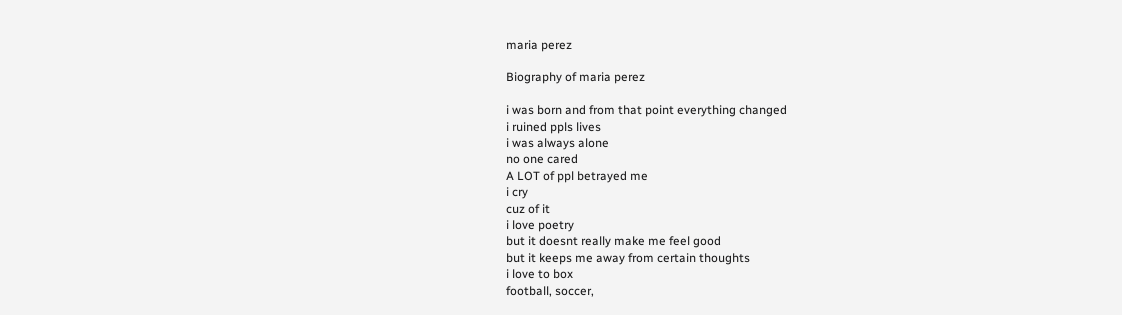maria perez

Biography of maria perez

i was born and from that point everything changed
i ruined ppls lives
i was always alone
no one cared
A LOT of ppl betrayed me
i cry
cuz of it
i love poetry
but it doesnt really make me feel good
but it keeps me away from certain thoughts
i love to box
football, soccer,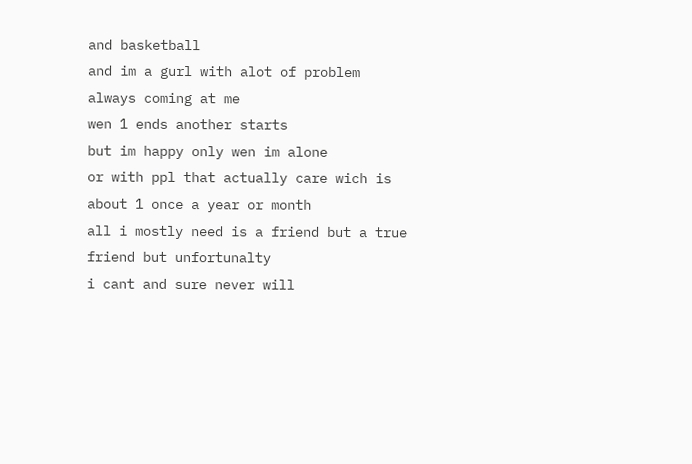and basketball
and im a gurl with alot of problem
always coming at me
wen 1 ends another starts
but im happy only wen im alone
or with ppl that actually care wich is
about 1 once a year or month
all i mostly need is a friend but a true
friend but unfortunalty
i cant and sure never will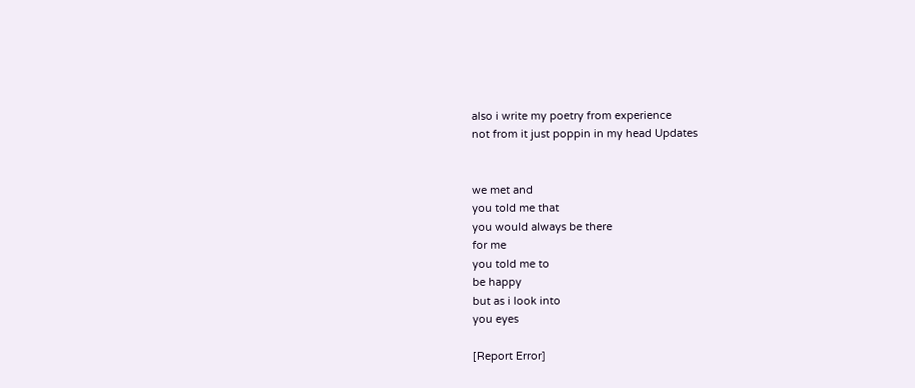also i write my poetry from experience
not from it just poppin in my head Updates


we met and
you told me that
you would always be there
for me
you told me to
be happy
but as i look into
you eyes

[Report Error]